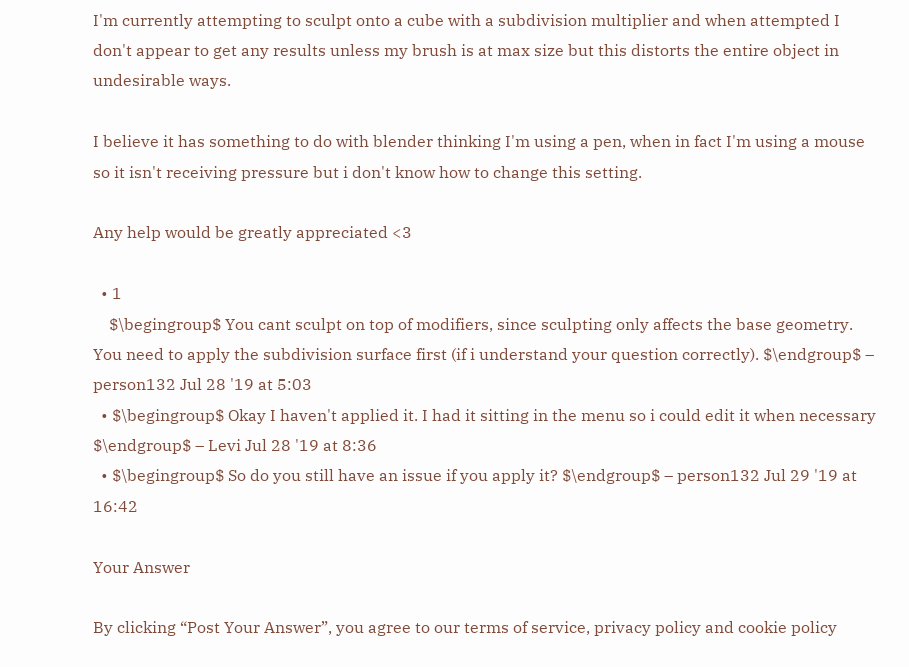I'm currently attempting to sculpt onto a cube with a subdivision multiplier and when attempted I don't appear to get any results unless my brush is at max size but this distorts the entire object in undesirable ways.

I believe it has something to do with blender thinking I'm using a pen, when in fact I'm using a mouse so it isn't receiving pressure but i don't know how to change this setting.

Any help would be greatly appreciated <3

  • 1
    $\begingroup$ You cant sculpt on top of modifiers, since sculpting only affects the base geometry. You need to apply the subdivision surface first (if i understand your question correctly). $\endgroup$ – person132 Jul 28 '19 at 5:03
  • $\begingroup$ Okay I haven't applied it. I had it sitting in the menu so i could edit it when necessary $\endgroup$ – Levi Jul 28 '19 at 8:36
  • $\begingroup$ So do you still have an issue if you apply it? $\endgroup$ – person132 Jul 29 '19 at 16:42

Your Answer

By clicking “Post Your Answer”, you agree to our terms of service, privacy policy and cookie policy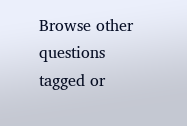Browse other questions tagged or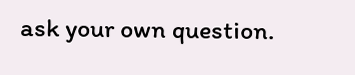ask your own question.